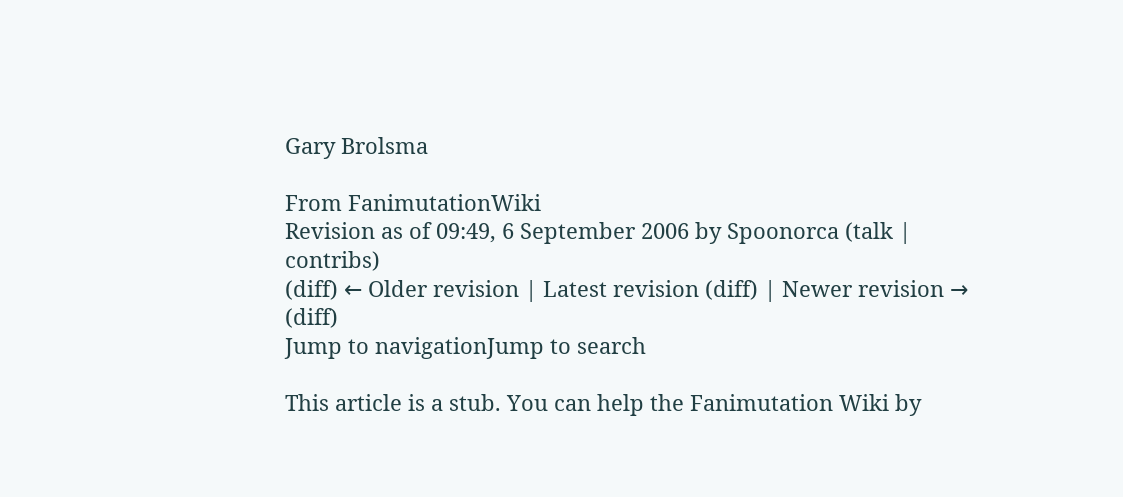Gary Brolsma

From FanimutationWiki
Revision as of 09:49, 6 September 2006 by Spoonorca (talk | contribs)
(diff) ← Older revision | Latest revision (diff) | Newer revision → (diff)
Jump to navigationJump to search

This article is a stub. You can help the Fanimutation Wiki by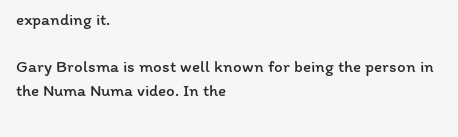expanding it.

Gary Brolsma is most well known for being the person in the Numa Numa video. In the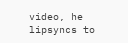video, he lipsyncs to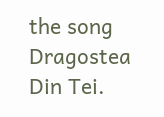the song Dragostea Din Tei.